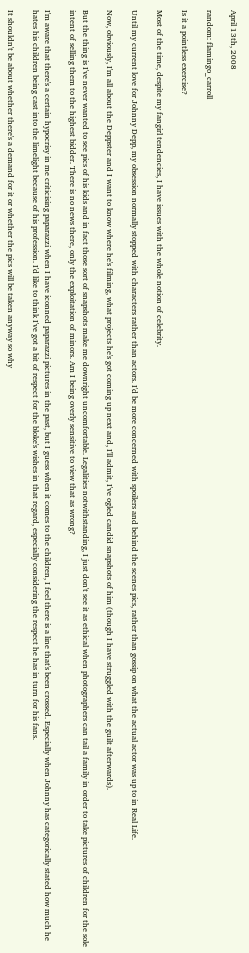April 13th, 2008

random: flamingo_carroll

Is it a pointless exercise?

Most of the time, despite my fangirl tendencies, I have issues with the whole notion of celebrity.

Until my current love for Johnny Depp, my obsession normally stopped with characters rather than actors. I'd be more concerned with spoilers and behind the scenes pics, rather than gossip on what the actual actor was up to in Real Life.

Now, obviously, I'm all about the Deppster and I want to know where he's filming, what projects he's got coming up next and, I'll admit, I've ogled candid snapshots of him (though I have struggled with the guilt afterwards).

But the thing is I've never wanted to see pics of his kids and in fact those sort of snapshots make me downright uncomfortable. Legalities notwithstanding, I just don't see it as ethical when photographers can tail a family in order to take pictures of children for the sole intent of selling them to the highest bidder. There is no news there, only the exploitation of minors. Am I being overly sensitive to view that as wrong?

I'm aware that there's a certain hypocrisy in me criticising paparazzi when I have iconned paparazzi pictures in the past, but I guess when it comes to the children, I feel there is a line that's been crossed. Especially when Johnny has categorically stated how much he hates his children being cast into the limelight because of his profession. I'd like to think I've got a bit of respect for the bloke's wishes in that regard, especially considering the respect he has in turn for his fans.

It shouldn't be about whether there's a demand for it or whether the pics will be taken anyway so why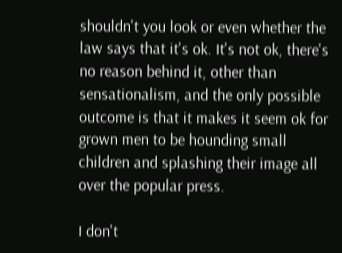shouldn't you look or even whether the law says that it's ok. It's not ok, there's no reason behind it, other than sensationalism, and the only possible outcome is that it makes it seem ok for grown men to be hounding small children and splashing their image all over the popular press.

I don't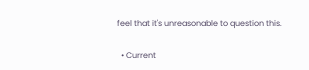feel that it's unreasonable to question this.

  • Current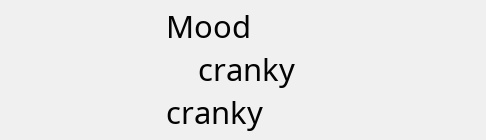Mood
    cranky cranky